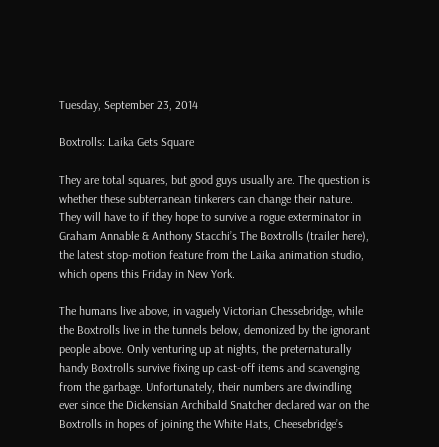Tuesday, September 23, 2014

Boxtrolls: Laika Gets Square

They are total squares, but good guys usually are. The question is whether these subterranean tinkerers can change their nature. They will have to if they hope to survive a rogue exterminator in Graham Annable & Anthony Stacchi’s The Boxtrolls (trailer here), the latest stop-motion feature from the Laika animation studio, which opens this Friday in New York.

The humans live above, in vaguely Victorian Chessebridge, while the Boxtrolls live in the tunnels below, demonized by the ignorant people above. Only venturing up at nights, the preternaturally handy Boxtrolls survive fixing up cast-off items and scavenging from the garbage. Unfortunately, their numbers are dwindling ever since the Dickensian Archibald Snatcher declared war on the Boxtrolls in hopes of joining the White Hats, Cheesebridge’s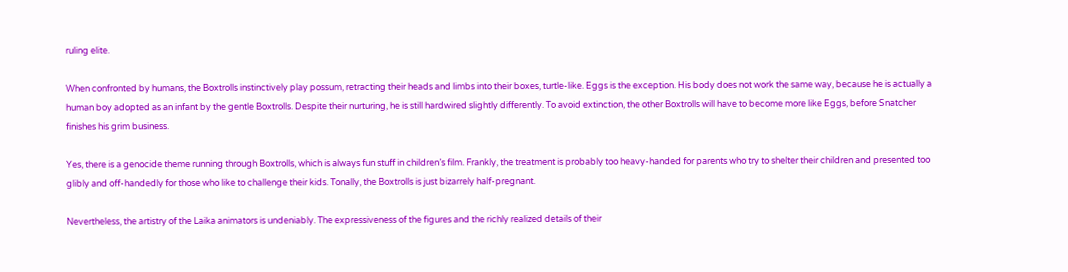ruling elite.

When confronted by humans, the Boxtrolls instinctively play possum, retracting their heads and limbs into their boxes, turtle-like. Eggs is the exception. His body does not work the same way, because he is actually a human boy adopted as an infant by the gentle Boxtrolls. Despite their nurturing, he is still hardwired slightly differently. To avoid extinction, the other Boxtrolls will have to become more like Eggs, before Snatcher finishes his grim business.

Yes, there is a genocide theme running through Boxtrolls, which is always fun stuff in children’s film. Frankly, the treatment is probably too heavy-handed for parents who try to shelter their children and presented too glibly and off-handedly for those who like to challenge their kids. Tonally, the Boxtrolls is just bizarrely half-pregnant.

Nevertheless, the artistry of the Laika animators is undeniably. The expressiveness of the figures and the richly realized details of their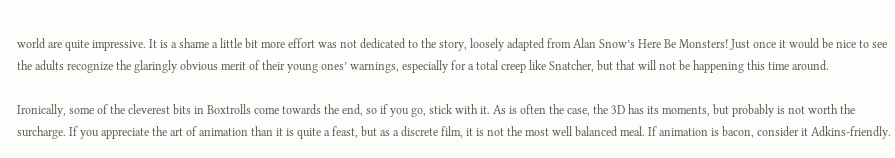world are quite impressive. It is a shame a little bit more effort was not dedicated to the story, loosely adapted from Alan Snow’s Here Be Monsters! Just once it would be nice to see the adults recognize the glaringly obvious merit of their young ones’ warnings, especially for a total creep like Snatcher, but that will not be happening this time around.

Ironically, some of the cleverest bits in Boxtrolls come towards the end, so if you go, stick with it. As is often the case, the 3D has its moments, but probably is not worth the surcharge. If you appreciate the art of animation than it is quite a feast, but as a discrete film, it is not the most well balanced meal. If animation is bacon, consider it Adkins-friendly.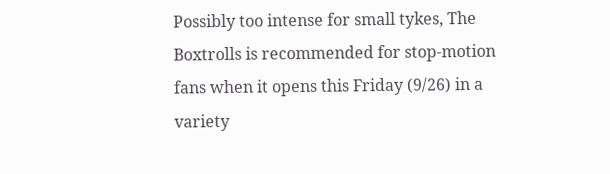Possibly too intense for small tykes, The Boxtrolls is recommended for stop-motion fans when it opens this Friday (9/26) in a variety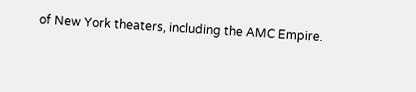of New York theaters, including the AMC Empire.